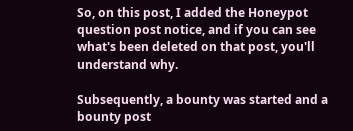So, on this post, I added the Honeypot question post notice, and if you can see what's been deleted on that post, you'll understand why.

Subsequently, a bounty was started and a bounty post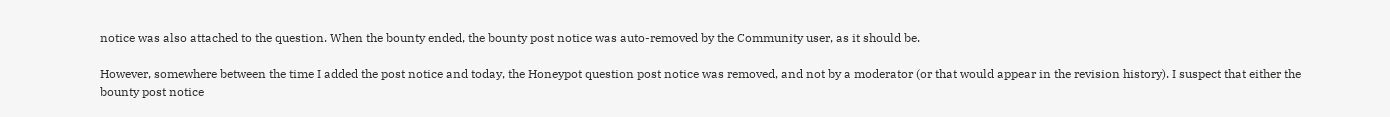notice was also attached to the question. When the bounty ended, the bounty post notice was auto-removed by the Community user, as it should be.

However, somewhere between the time I added the post notice and today, the Honeypot question post notice was removed, and not by a moderator (or that would appear in the revision history). I suspect that either the bounty post notice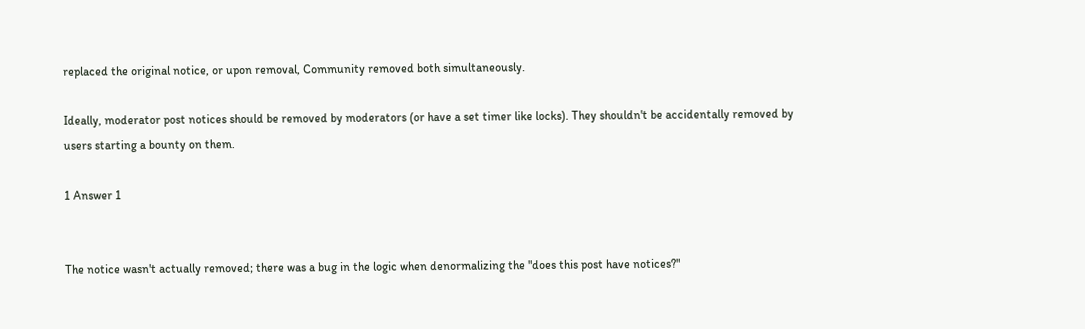replaced the original notice, or upon removal, Community removed both simultaneously.

Ideally, moderator post notices should be removed by moderators (or have a set timer like locks). They shouldn't be accidentally removed by users starting a bounty on them.

1 Answer 1


The notice wasn't actually removed; there was a bug in the logic when denormalizing the "does this post have notices?"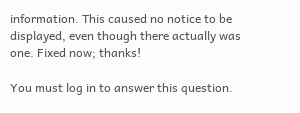information. This caused no notice to be displayed, even though there actually was one. Fixed now; thanks!

You must log in to answer this question.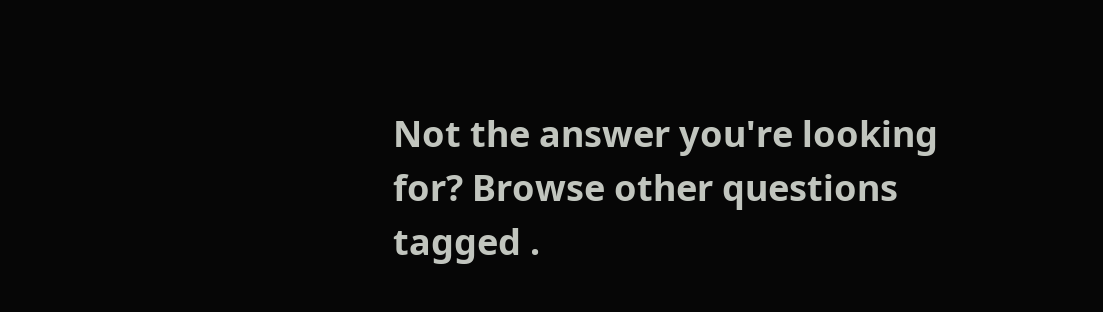Not the answer you're looking for? Browse other questions tagged .